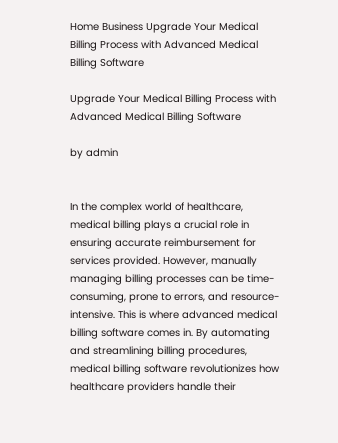Home Business Upgrade Your Medical Billing Process with Advanced Medical Billing Software

Upgrade Your Medical Billing Process with Advanced Medical Billing Software

by admin


In the complex world of healthcare, medical billing plays a crucial role in ensuring accurate reimbursement for services provided. However, manually managing billing processes can be time-consuming, prone to errors, and resource-intensive. This is where advanced medical billing software comes in. By automating and streamlining billing procedures, medical billing software revolutionizes how healthcare providers handle their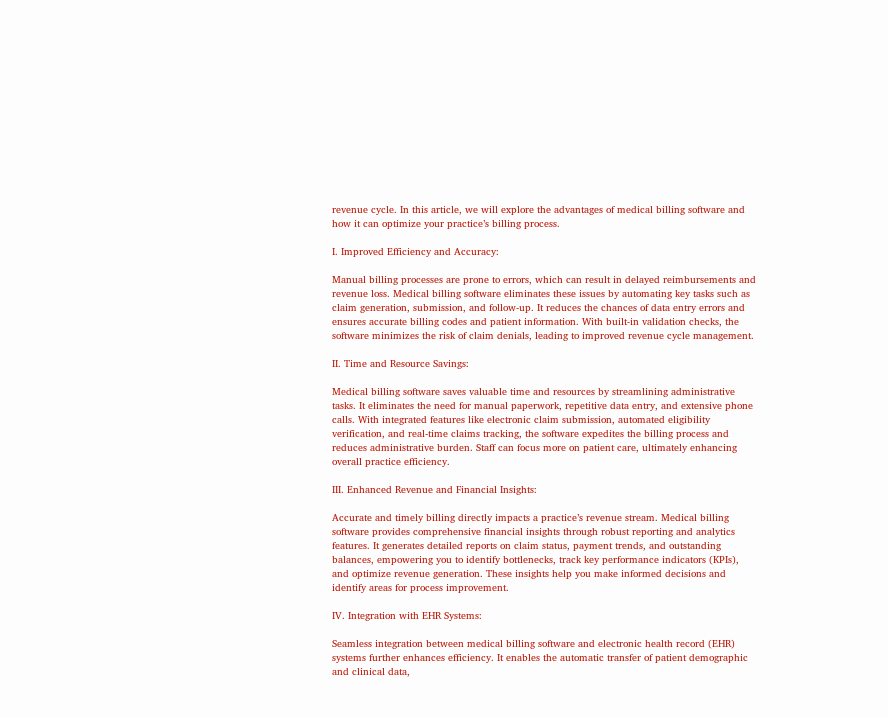revenue cycle. In this article, we will explore the advantages of medical billing software and how it can optimize your practice’s billing process.

I. Improved Efficiency and Accuracy:

Manual billing processes are prone to errors, which can result in delayed reimbursements and revenue loss. Medical billing software eliminates these issues by automating key tasks such as claim generation, submission, and follow-up. It reduces the chances of data entry errors and ensures accurate billing codes and patient information. With built-in validation checks, the software minimizes the risk of claim denials, leading to improved revenue cycle management.

II. Time and Resource Savings:

Medical billing software saves valuable time and resources by streamlining administrative tasks. It eliminates the need for manual paperwork, repetitive data entry, and extensive phone calls. With integrated features like electronic claim submission, automated eligibility verification, and real-time claims tracking, the software expedites the billing process and reduces administrative burden. Staff can focus more on patient care, ultimately enhancing overall practice efficiency.

III. Enhanced Revenue and Financial Insights:

Accurate and timely billing directly impacts a practice’s revenue stream. Medical billing software provides comprehensive financial insights through robust reporting and analytics features. It generates detailed reports on claim status, payment trends, and outstanding balances, empowering you to identify bottlenecks, track key performance indicators (KPIs), and optimize revenue generation. These insights help you make informed decisions and identify areas for process improvement.

IV. Integration with EHR Systems:

Seamless integration between medical billing software and electronic health record (EHR) systems further enhances efficiency. It enables the automatic transfer of patient demographic and clinical data,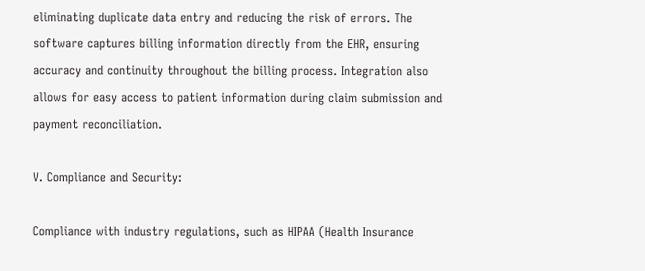eliminating duplicate data entry and reducing the risk of errors. The software captures billing information directly from the EHR, ensuring accuracy and continuity throughout the billing process. Integration also allows for easy access to patient information during claim submission and payment reconciliation.

V. Compliance and Security:

Compliance with industry regulations, such as HIPAA (Health Insurance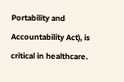Portability and Accountability Act), is critical in healthcare.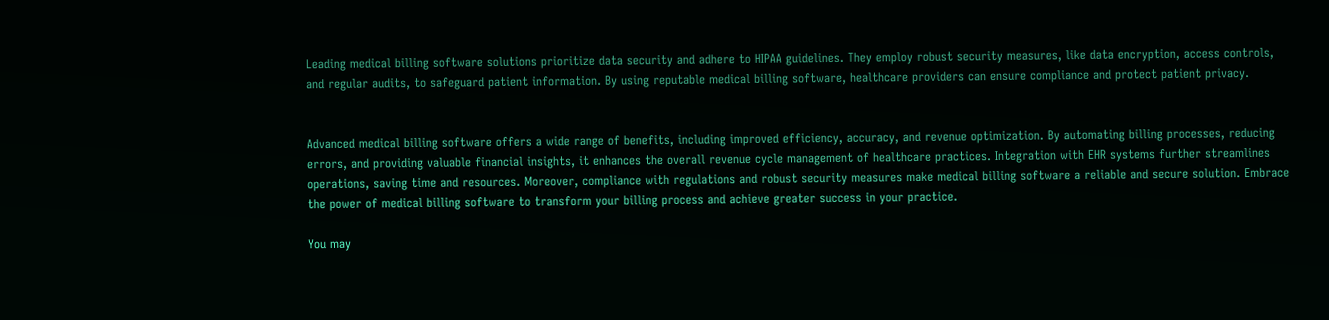Leading medical billing software solutions prioritize data security and adhere to HIPAA guidelines. They employ robust security measures, like data encryption, access controls, and regular audits, to safeguard patient information. By using reputable medical billing software, healthcare providers can ensure compliance and protect patient privacy.


Advanced medical billing software offers a wide range of benefits, including improved efficiency, accuracy, and revenue optimization. By automating billing processes, reducing errors, and providing valuable financial insights, it enhances the overall revenue cycle management of healthcare practices. Integration with EHR systems further streamlines operations, saving time and resources. Moreover, compliance with regulations and robust security measures make medical billing software a reliable and secure solution. Embrace the power of medical billing software to transform your billing process and achieve greater success in your practice.

You may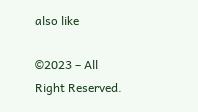also like

©2023 – All Right Reserved.